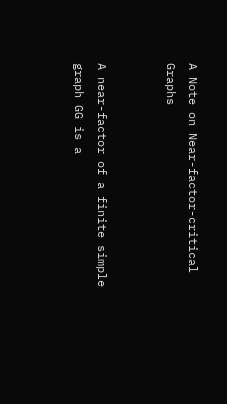A Note on Near-factor-critical Graphs


A near-factor of a finite simple graph GG is a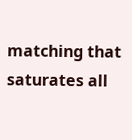matching that saturates all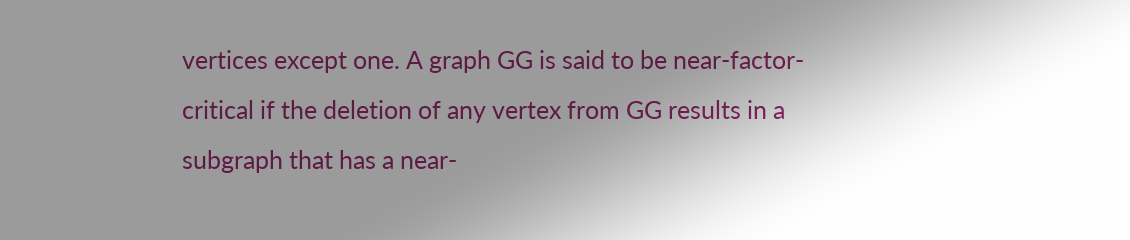vertices except one. A graph GG is said to be near-factor-critical if the deletion of any vertex from GG results in a subgraph that has a near-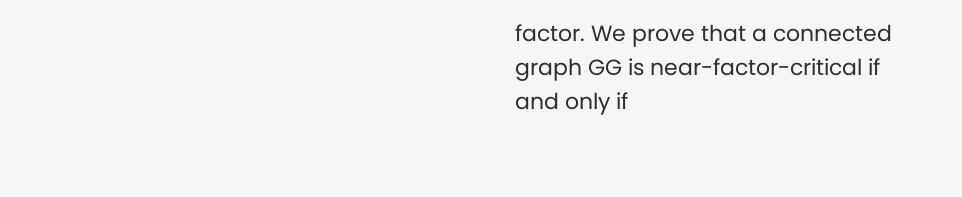factor. We prove that a connected graph GG is near-factor-critical if and only if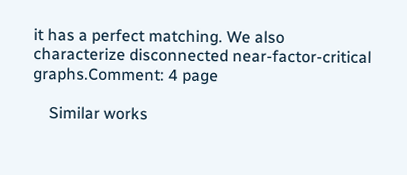it has a perfect matching. We also characterize disconnected near-factor-critical graphs.Comment: 4 page

    Similar works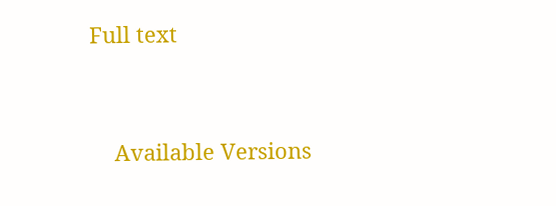Full text


    Available Versions